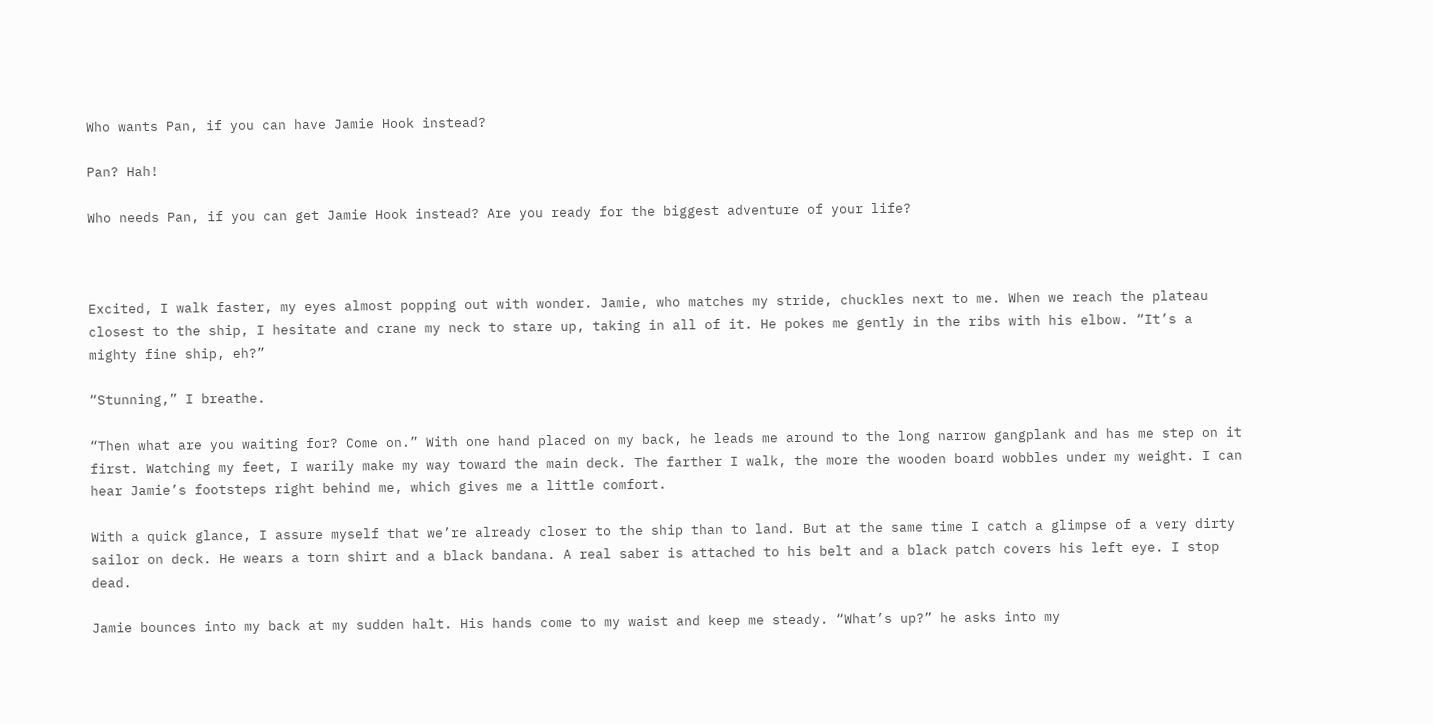Who wants Pan, if you can have Jamie Hook instead?

Pan? Hah!

Who needs Pan, if you can get Jamie Hook instead? Are you ready for the biggest adventure of your life?



Excited, I walk faster, my eyes almost popping out with wonder. Jamie, who matches my stride, chuckles next to me. When we reach the plateau closest to the ship, I hesitate and crane my neck to stare up, taking in all of it. He pokes me gently in the ribs with his elbow. “It’s a mighty fine ship, eh?”

“Stunning,” I breathe.

“Then what are you waiting for? Come on.” With one hand placed on my back, he leads me around to the long narrow gangplank and has me step on it first. Watching my feet, I warily make my way toward the main deck. The farther I walk, the more the wooden board wobbles under my weight. I can hear Jamie’s footsteps right behind me, which gives me a little comfort.

With a quick glance, I assure myself that we’re already closer to the ship than to land. But at the same time I catch a glimpse of a very dirty sailor on deck. He wears a torn shirt and a black bandana. A real saber is attached to his belt and a black patch covers his left eye. I stop dead.

Jamie bounces into my back at my sudden halt. His hands come to my waist and keep me steady. “What’s up?” he asks into my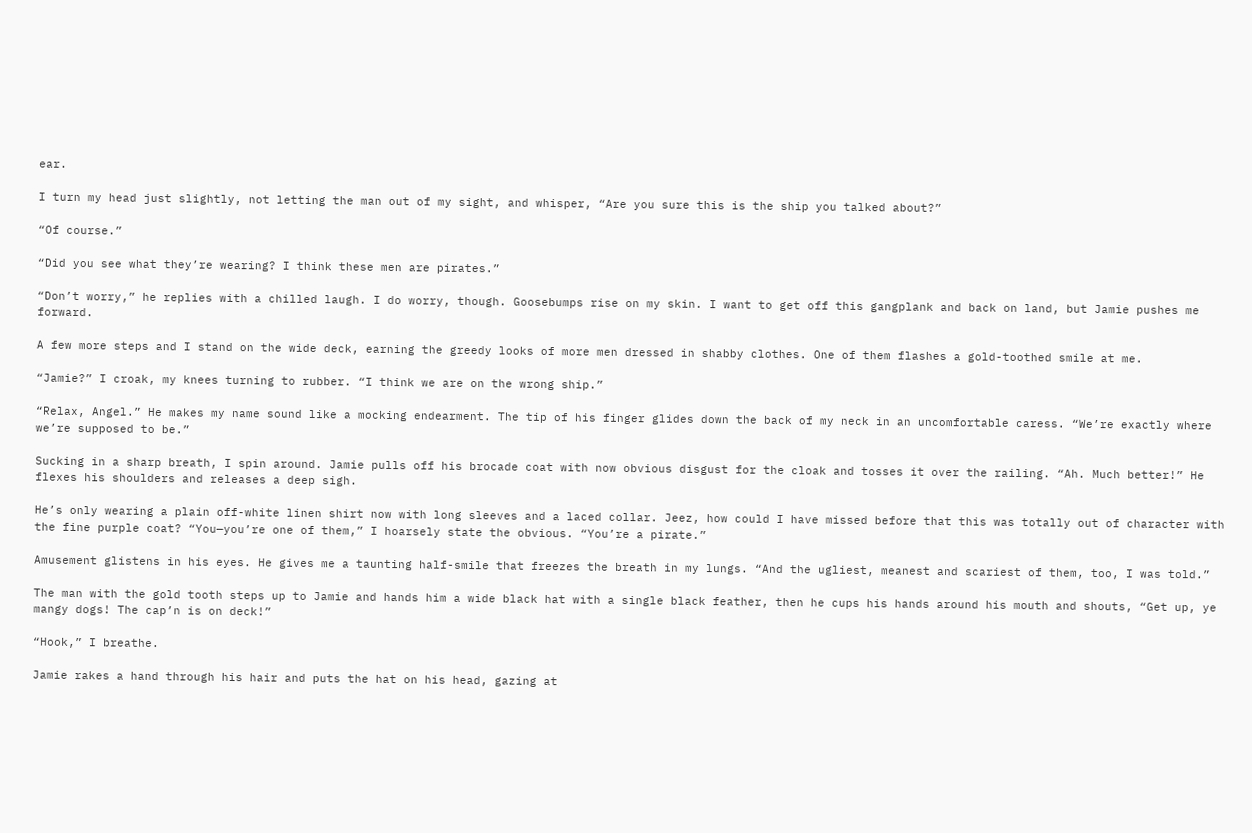ear.

I turn my head just slightly, not letting the man out of my sight, and whisper, “Are you sure this is the ship you talked about?”

“Of course.”

“Did you see what they’re wearing? I think these men are pirates.”

“Don’t worry,” he replies with a chilled laugh. I do worry, though. Goosebumps rise on my skin. I want to get off this gangplank and back on land, but Jamie pushes me forward.

A few more steps and I stand on the wide deck, earning the greedy looks of more men dressed in shabby clothes. One of them flashes a gold-toothed smile at me.

“Jamie?” I croak, my knees turning to rubber. “I think we are on the wrong ship.”

“Relax, Angel.” He makes my name sound like a mocking endearment. The tip of his finger glides down the back of my neck in an uncomfortable caress. “We’re exactly where we’re supposed to be.”

Sucking in a sharp breath, I spin around. Jamie pulls off his brocade coat with now obvious disgust for the cloak and tosses it over the railing. “Ah. Much better!” He flexes his shoulders and releases a deep sigh.

He’s only wearing a plain off-white linen shirt now with long sleeves and a laced collar. Jeez, how could I have missed before that this was totally out of character with the fine purple coat? “You—you’re one of them,” I hoarsely state the obvious. “You’re a pirate.”

Amusement glistens in his eyes. He gives me a taunting half-smile that freezes the breath in my lungs. “And the ugliest, meanest and scariest of them, too, I was told.”

The man with the gold tooth steps up to Jamie and hands him a wide black hat with a single black feather, then he cups his hands around his mouth and shouts, “Get up, ye mangy dogs! The cap’n is on deck!”

“Hook,” I breathe.

Jamie rakes a hand through his hair and puts the hat on his head, gazing at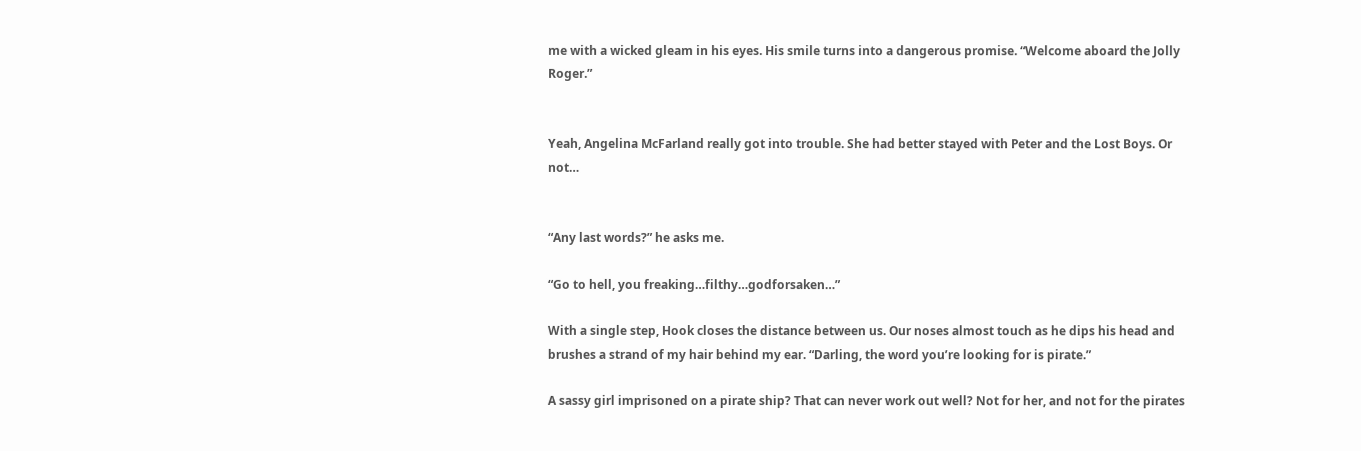me with a wicked gleam in his eyes. His smile turns into a dangerous promise. “Welcome aboard the Jolly Roger.”


Yeah, Angelina McFarland really got into trouble. She had better stayed with Peter and the Lost Boys. Or not…


“Any last words?” he asks me.

“Go to hell, you freaking…filthy…godforsaken…”

With a single step, Hook closes the distance between us. Our noses almost touch as he dips his head and brushes a strand of my hair behind my ear. “Darling, the word you’re looking for is pirate.”

A sassy girl imprisoned on a pirate ship? That can never work out well? Not for her, and not for the pirates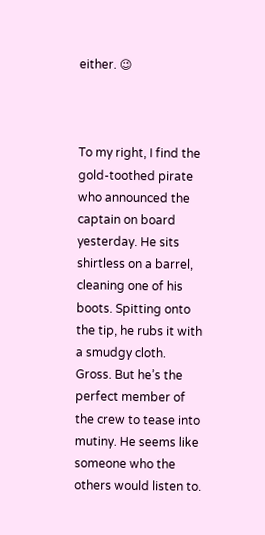either. 😉



To my right, I find the gold-toothed pirate who announced the captain on board yesterday. He sits shirtless on a barrel, cleaning one of his boots. Spitting onto the tip, he rubs it with a smudgy cloth. Gross. But he’s the perfect member of the crew to tease into mutiny. He seems like someone who the others would listen to.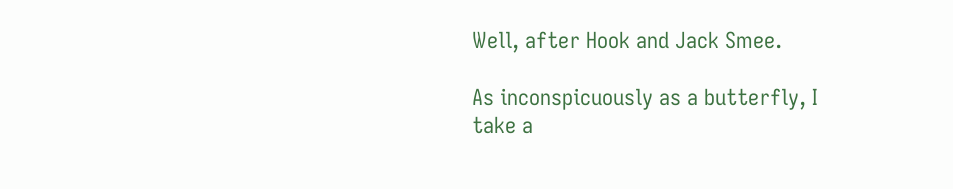Well, after Hook and Jack Smee.

As inconspicuously as a butterfly, I take a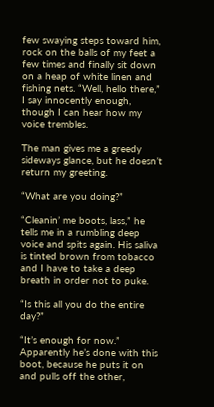few swaying steps toward him, rock on the balls of my feet a few times and finally sit down on a heap of white linen and fishing nets. “Well, hello there,” I say innocently enough, though I can hear how my voice trembles.

The man gives me a greedy sideways glance, but he doesn’t return my greeting.

“What are you doing?”

“Cleanin’ me boots, lass,” he tells me in a rumbling deep voice and spits again. His saliva is tinted brown from tobacco and I have to take a deep breath in order not to puke.

“Is this all you do the entire day?”

“It’s enough for now.” Apparently he’s done with this boot, because he puts it on and pulls off the other,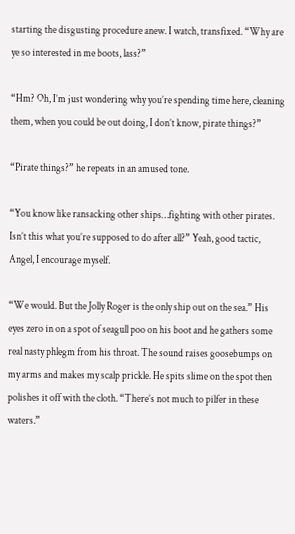starting the disgusting procedure anew. I watch, transfixed. “Why are ye so interested in me boots, lass?”

“Hm? Oh, I’m just wondering why you’re spending time here, cleaning them, when you could be out doing, I don’t know, pirate things?”

“Pirate things?” he repeats in an amused tone.

“You know like ransacking other ships…fighting with other pirates. Isn’t this what you’re supposed to do after all?” Yeah, good tactic, Angel, I encourage myself.

“We would. But the Jolly Roger is the only ship out on the sea.” His eyes zero in on a spot of seagull poo on his boot and he gathers some real nasty phlegm from his throat. The sound raises goosebumps on my arms and makes my scalp prickle. He spits slime on the spot then polishes it off with the cloth. “There’s not much to pilfer in these waters.”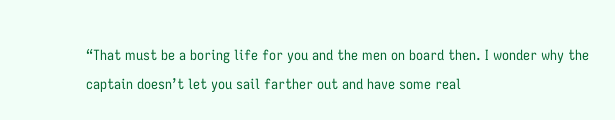“That must be a boring life for you and the men on board then. I wonder why the captain doesn’t let you sail farther out and have some real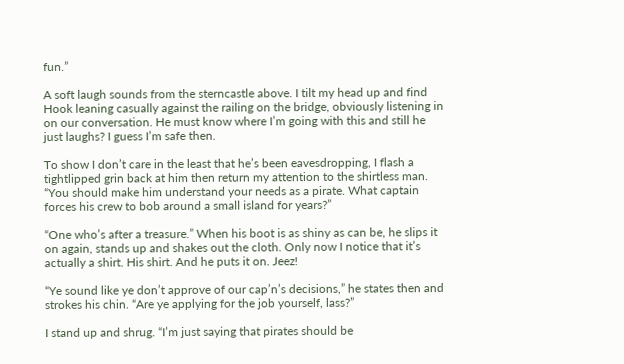fun.”

A soft laugh sounds from the sterncastle above. I tilt my head up and find Hook leaning casually against the railing on the bridge, obviously listening in on our conversation. He must know where I’m going with this and still he just laughs? I guess I’m safe then.

To show I don’t care in the least that he’s been eavesdropping, I flash a tightlipped grin back at him then return my attention to the shirtless man. “You should make him understand your needs as a pirate. What captain forces his crew to bob around a small island for years?”

“One who’s after a treasure.” When his boot is as shiny as can be, he slips it on again, stands up and shakes out the cloth. Only now I notice that it’s actually a shirt. His shirt. And he puts it on. Jeez!

“Ye sound like ye don’t approve of our cap’n’s decisions,” he states then and strokes his chin. “Are ye applying for the job yourself, lass?”

I stand up and shrug. “I’m just saying that pirates should be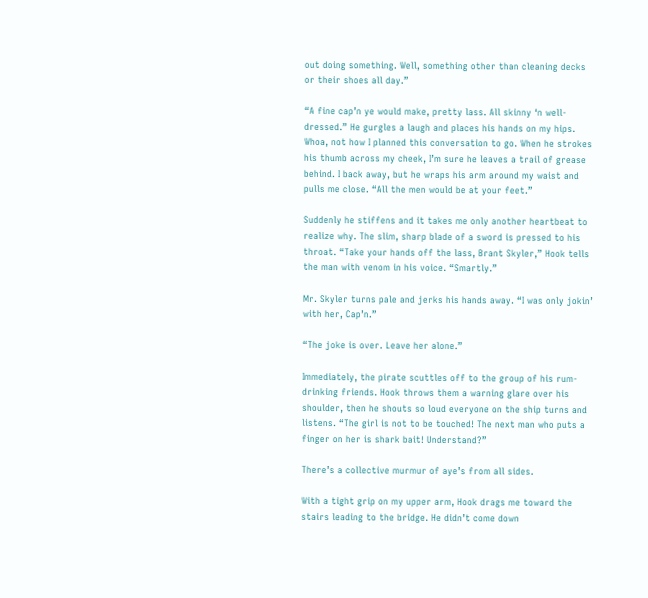out doing something. Well, something other than cleaning decks or their shoes all day.”

“A fine cap’n ye would make, pretty lass. All skinny ‘n well-dressed.” He gurgles a laugh and places his hands on my hips. Whoa, not how I planned this conversation to go. When he strokes his thumb across my cheek, I’m sure he leaves a trail of grease behind. I back away, but he wraps his arm around my waist and pulls me close. “All the men would be at your feet.”

Suddenly he stiffens and it takes me only another heartbeat to realize why. The slim, sharp blade of a sword is pressed to his throat. “Take your hands off the lass, Brant Skyler,” Hook tells the man with venom in his voice. “Smartly.”

Mr. Skyler turns pale and jerks his hands away. “I was only jokin’ with her, Cap’n.”

“The joke is over. Leave her alone.”

Immediately, the pirate scuttles off to the group of his rum-drinking friends. Hook throws them a warning glare over his shoulder, then he shouts so loud everyone on the ship turns and listens. “The girl is not to be touched! The next man who puts a finger on her is shark bait! Understand?”

There’s a collective murmur of aye’s from all sides.

With a tight grip on my upper arm, Hook drags me toward the stairs leading to the bridge. He didn’t come down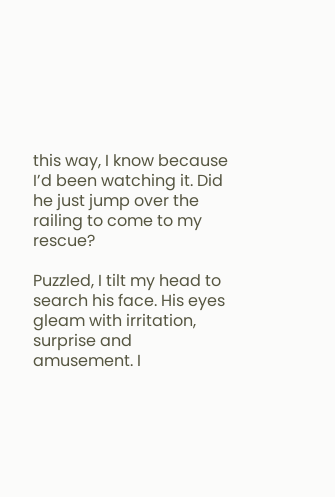this way, I know because I’d been watching it. Did he just jump over the railing to come to my rescue?

Puzzled, I tilt my head to search his face. His eyes gleam with irritation, surprise and amusement. I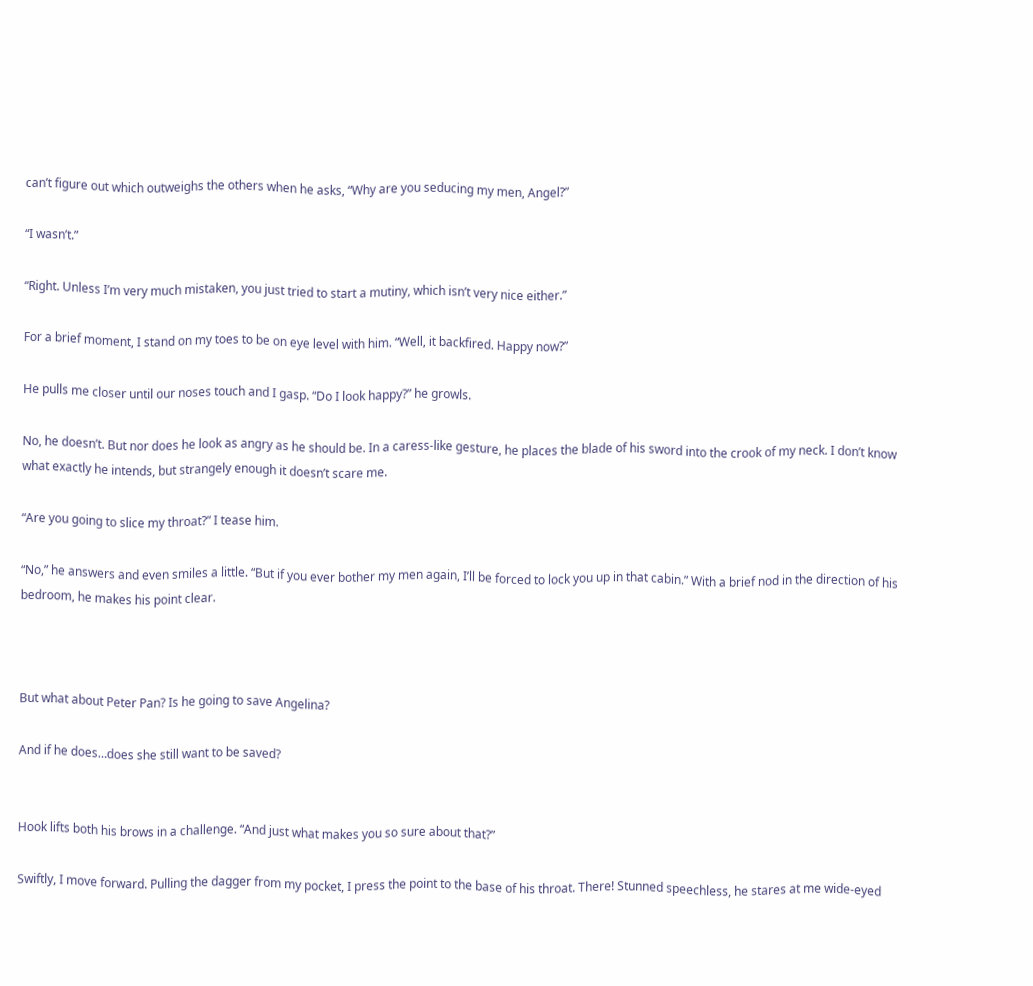can’t figure out which outweighs the others when he asks, “Why are you seducing my men, Angel?”

“I wasn’t.”

“Right. Unless I’m very much mistaken, you just tried to start a mutiny, which isn’t very nice either.”

For a brief moment, I stand on my toes to be on eye level with him. “Well, it backfired. Happy now?”

He pulls me closer until our noses touch and I gasp. “Do I look happy?” he growls.

No, he doesn’t. But nor does he look as angry as he should be. In a caress-like gesture, he places the blade of his sword into the crook of my neck. I don’t know what exactly he intends, but strangely enough it doesn’t scare me.

“Are you going to slice my throat?” I tease him.

“No,” he answers and even smiles a little. “But if you ever bother my men again, I’ll be forced to lock you up in that cabin.” With a brief nod in the direction of his bedroom, he makes his point clear.



But what about Peter Pan? Is he going to save Angelina?

And if he does…does she still want to be saved?


Hook lifts both his brows in a challenge. “And just what makes you so sure about that?”

Swiftly, I move forward. Pulling the dagger from my pocket, I press the point to the base of his throat. There! Stunned speechless, he stares at me wide-eyed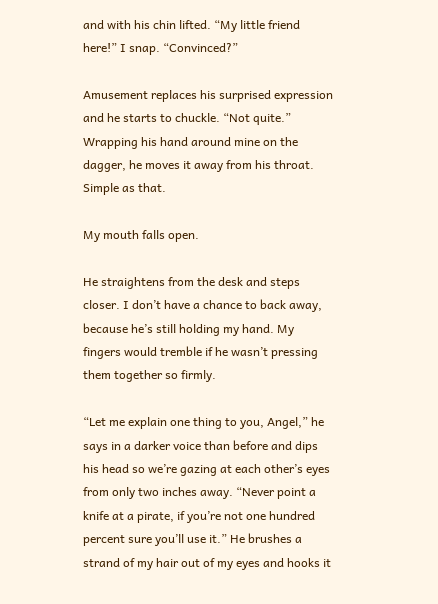and with his chin lifted. “My little friend here!” I snap. “Convinced?”

Amusement replaces his surprised expression and he starts to chuckle. “Not quite.” Wrapping his hand around mine on the dagger, he moves it away from his throat. Simple as that.

My mouth falls open.

He straightens from the desk and steps closer. I don’t have a chance to back away, because he’s still holding my hand. My fingers would tremble if he wasn’t pressing them together so firmly.

“Let me explain one thing to you, Angel,” he says in a darker voice than before and dips his head so we’re gazing at each other’s eyes from only two inches away. “Never point a knife at a pirate, if you’re not one hundred percent sure you’ll use it.” He brushes a strand of my hair out of my eyes and hooks it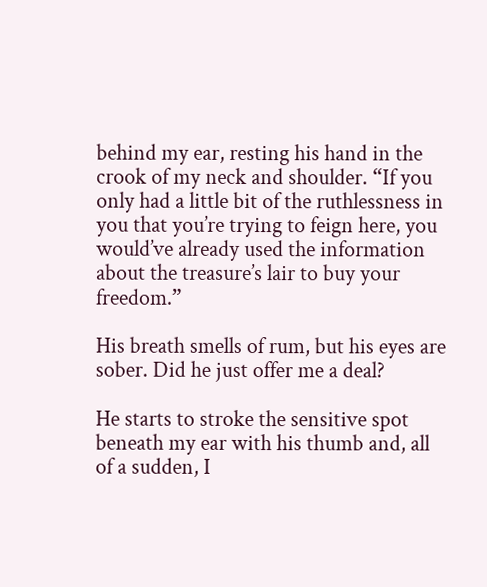behind my ear, resting his hand in the crook of my neck and shoulder. “If you only had a little bit of the ruthlessness in you that you’re trying to feign here, you would’ve already used the information about the treasure’s lair to buy your freedom.”

His breath smells of rum, but his eyes are sober. Did he just offer me a deal?

He starts to stroke the sensitive spot beneath my ear with his thumb and, all of a sudden, I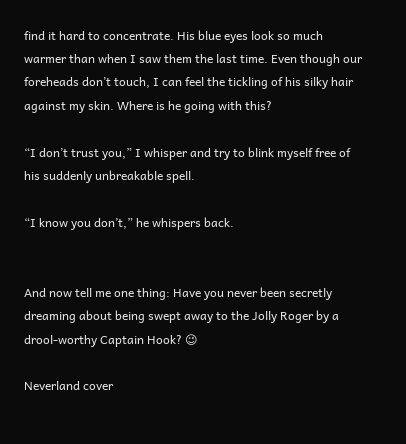find it hard to concentrate. His blue eyes look so much warmer than when I saw them the last time. Even though our foreheads don’t touch, I can feel the tickling of his silky hair against my skin. Where is he going with this?

“I don’t trust you,” I whisper and try to blink myself free of his suddenly unbreakable spell.

“I know you don’t,” he whispers back.


And now tell me one thing: Have you never been secretly dreaming about being swept away to the Jolly Roger by a drool-worthy Captain Hook? 😉

Neverland cover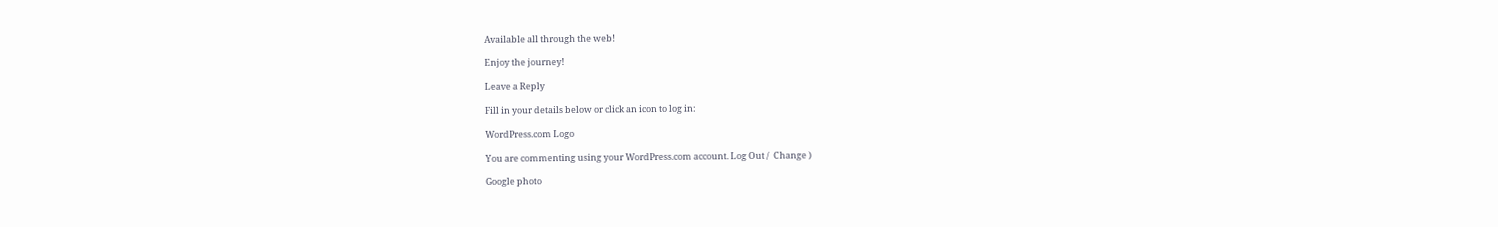Available all through the web!

Enjoy the journey!

Leave a Reply

Fill in your details below or click an icon to log in:

WordPress.com Logo

You are commenting using your WordPress.com account. Log Out /  Change )

Google photo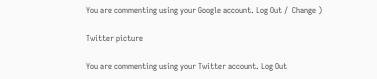You are commenting using your Google account. Log Out /  Change )

Twitter picture

You are commenting using your Twitter account. Log Out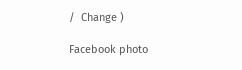/  Change )

Facebook photo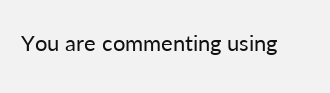You are commenting using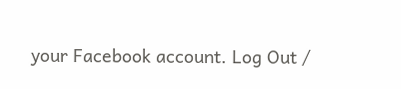your Facebook account. Log Out /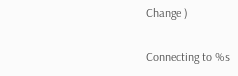Change )

Connecting to %s